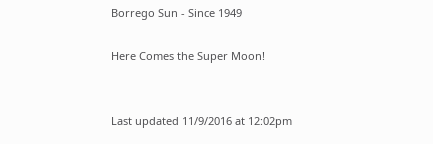Borrego Sun - Since 1949

Here Comes the Super Moon!


Last updated 11/9/2016 at 12:02pm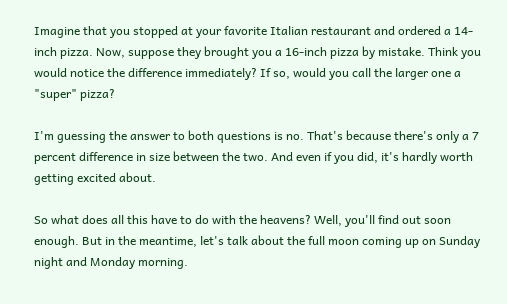Imagine that you stopped at your favorite Italian restaurant and ordered a 14-inch pizza. Now, suppose they brought you a 16-inch pizza by mistake. Think you would notice the difference immediately? If so, would you call the larger one a "super" pizza?

I'm guessing the answer to both questions is no. That's because there's only a 7 percent difference in size between the two. And even if you did, it's hardly worth getting excited about.

So what does all this have to do with the heavens? Well, you'll find out soon enough. But in the meantime, let's talk about the full moon coming up on Sunday night and Monday morning.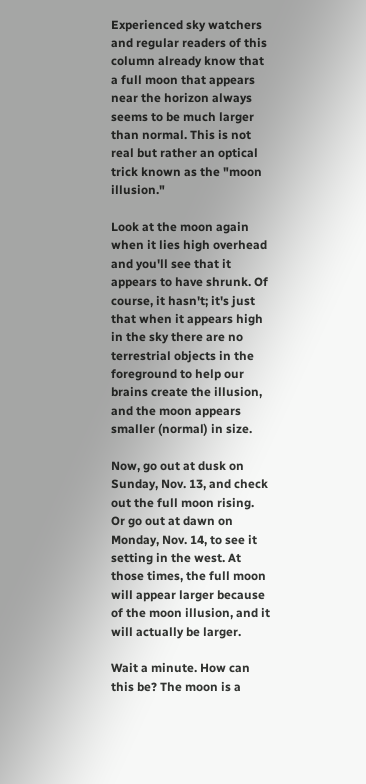Experienced sky watchers and regular readers of this column already know that a full moon that appears near the horizon always seems to be much larger than normal. This is not real but rather an optical trick known as the "moon illusion."

Look at the moon again when it lies high overhead and you'll see that it appears to have shrunk. Of course, it hasn't; it's just that when it appears high in the sky there are no terrestrial objects in the foreground to help our brains create the illusion, and the moon appears smaller (normal) in size.

Now, go out at dusk on Sunday, Nov. 13, and check out the full moon rising. Or go out at dawn on Monday, Nov. 14, to see it setting in the west. At those times, the full moon will appear larger because of the moon illusion, and it will actually be larger.

Wait a minute. How can this be? The moon is a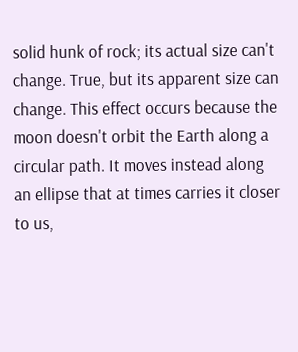solid hunk of rock; its actual size can't change. True, but its apparent size can change. This effect occurs because the moon doesn't orbit the Earth along a circular path. It moves instead along an ellipse that at times carries it closer to us,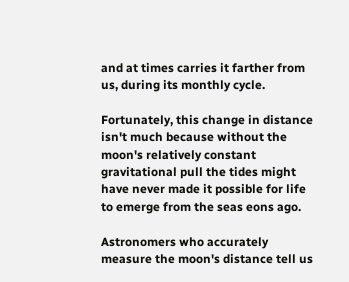and at times carries it farther from us, during its monthly cycle.

Fortunately, this change in distance isn't much because without the moon's relatively constant gravitational pull the tides might have never made it possible for life to emerge from the seas eons ago.

Astronomers who accurately measure the moon's distance tell us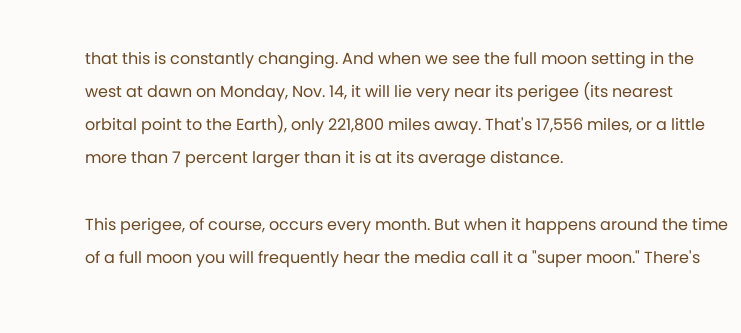that this is constantly changing. And when we see the full moon setting in the west at dawn on Monday, Nov. 14, it will lie very near its perigee (its nearest orbital point to the Earth), only 221,800 miles away. That's 17,556 miles, or a little more than 7 percent larger than it is at its average distance.

This perigee, of course, occurs every month. But when it happens around the time of a full moon you will frequently hear the media call it a "super moon." There's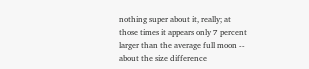nothing super about it, really; at those times it appears only 7 percent larger than the average full moon -- about the size difference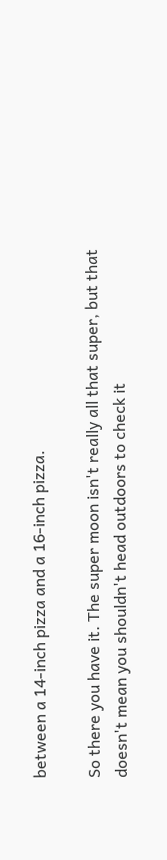between a 14-inch pizza and a 16-inch pizza.

So there you have it. The super moon isn't really all that super, but that doesn't mean you shouldn't head outdoors to check it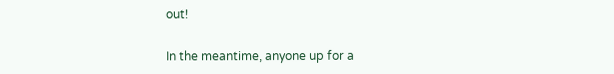out!

In the meantime, anyone up for a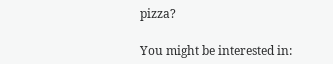pizza?

You might be interested in: